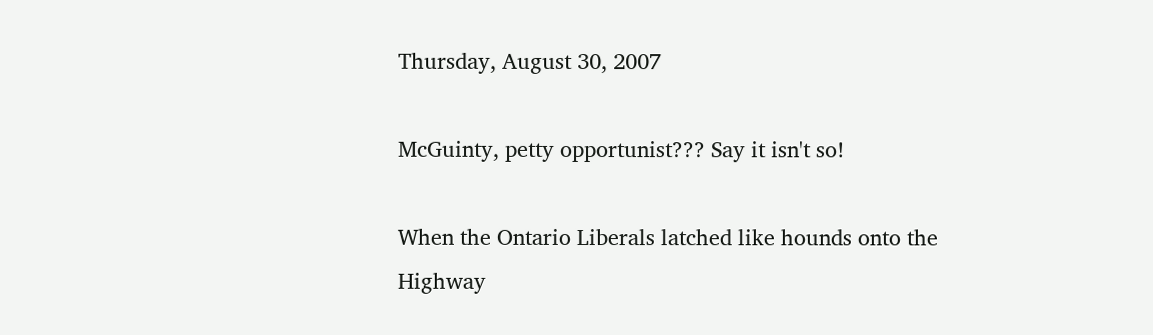Thursday, August 30, 2007

McGuinty, petty opportunist??? Say it isn't so!

When the Ontario Liberals latched like hounds onto the Highway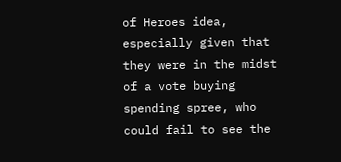of Heroes idea, especially given that they were in the midst of a vote buying spending spree, who could fail to see the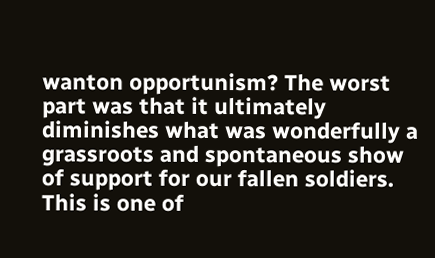wanton opportunism? The worst part was that it ultimately diminishes what was wonderfully a grassroots and spontaneous show of support for our fallen soldiers. This is one of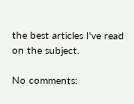the best articles I've read on the subject.

No comments: